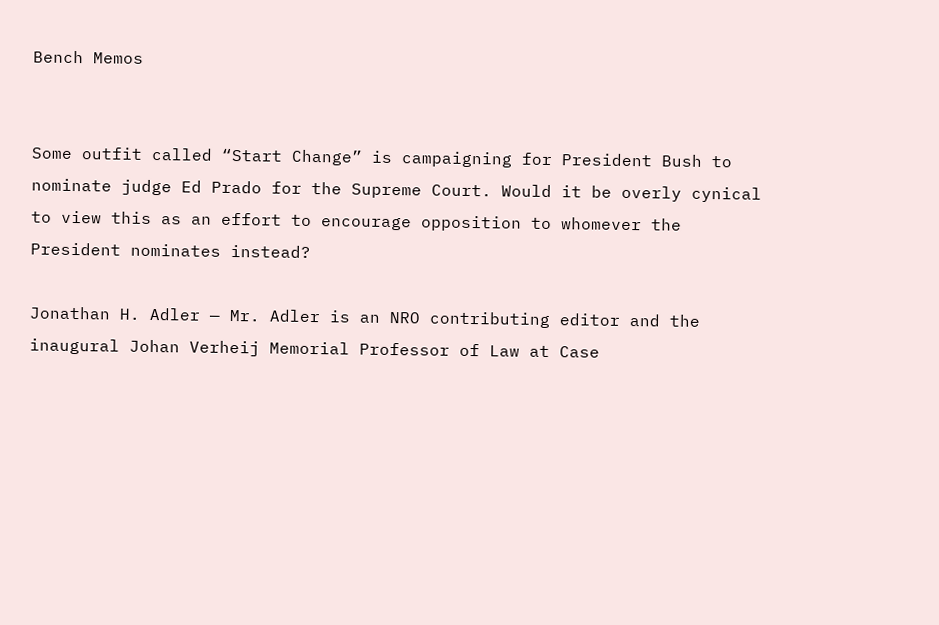Bench Memos


Some outfit called “Start Change” is campaigning for President Bush to nominate judge Ed Prado for the Supreme Court. Would it be overly cynical to view this as an effort to encourage opposition to whomever the President nominates instead?

Jonathan H. Adler — Mr. Adler is an NRO contributing editor and the inaugural Johan Verheij Memorial Professor of Law at Case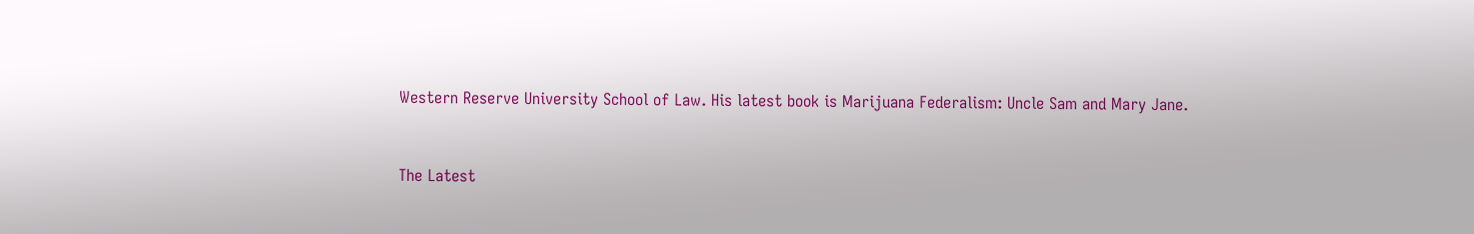Western Reserve University School of Law. His latest book is Marijuana Federalism: Uncle Sam and Mary Jane.


The Latest